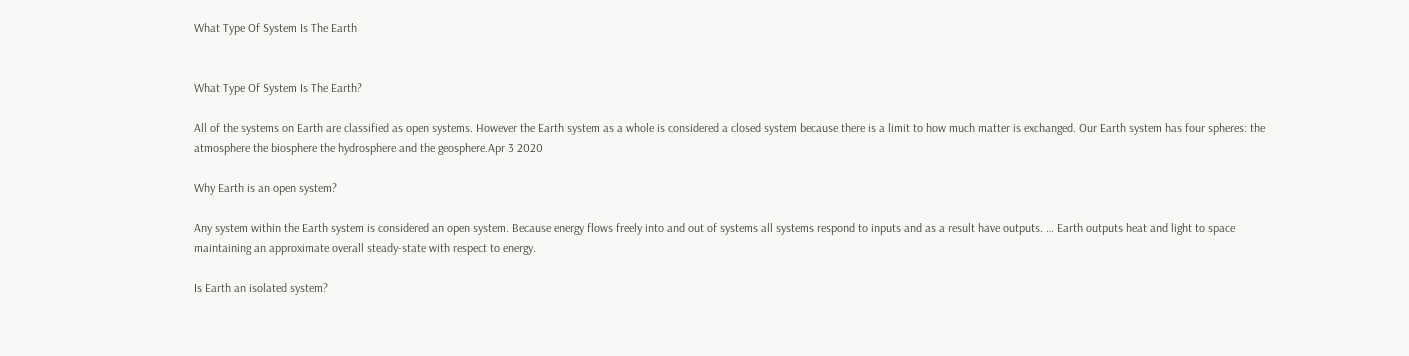What Type Of System Is The Earth


What Type Of System Is The Earth?

All of the systems on Earth are classified as open systems. However the Earth system as a whole is considered a closed system because there is a limit to how much matter is exchanged. Our Earth system has four spheres: the atmosphere the biosphere the hydrosphere and the geosphere.Apr 3 2020

Why Earth is an open system?

Any system within the Earth system is considered an open system. Because energy flows freely into and out of systems all systems respond to inputs and as a result have outputs. … Earth outputs heat and light to space maintaining an approximate overall steady-state with respect to energy.

Is Earth an isolated system?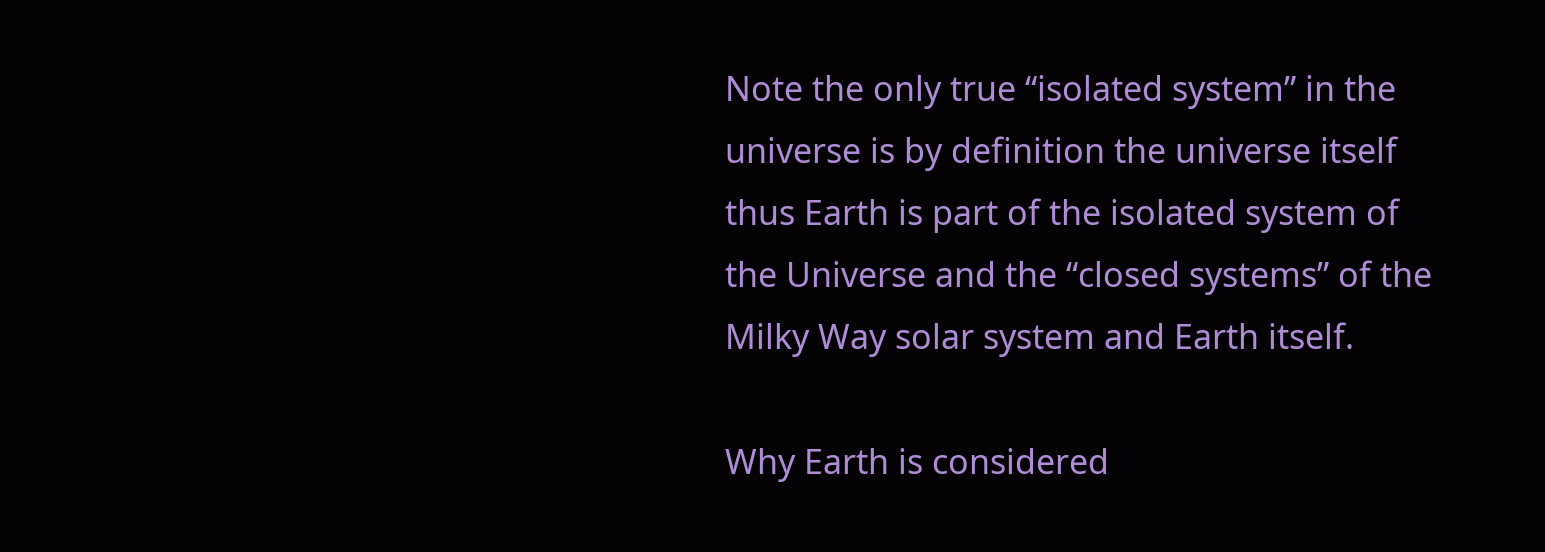Note the only true “isolated system” in the universe is by definition the universe itself thus Earth is part of the isolated system of the Universe and the “closed systems” of the Milky Way solar system and Earth itself.

Why Earth is considered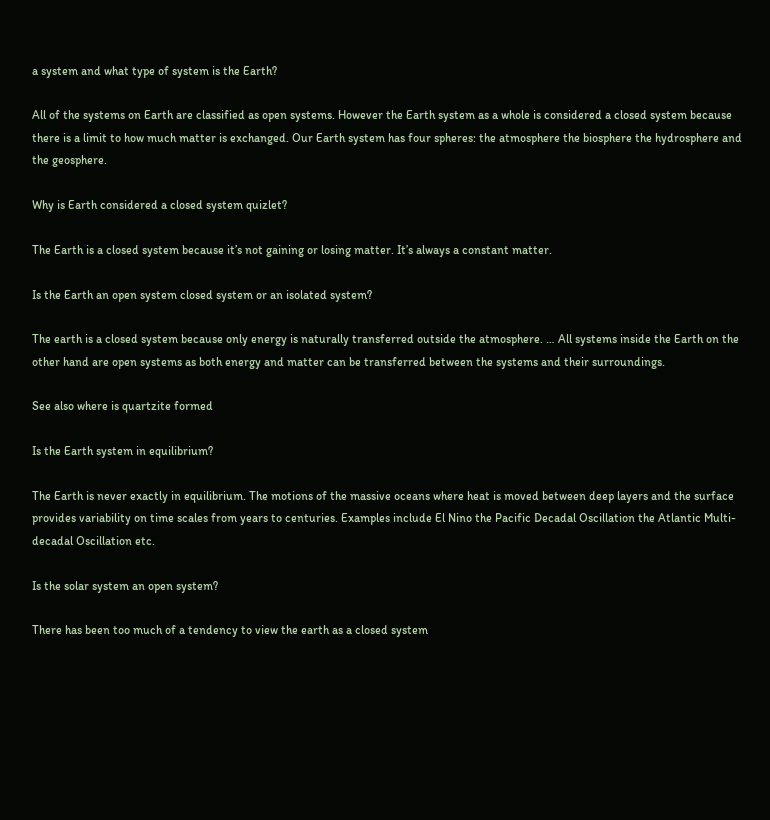a system and what type of system is the Earth?

All of the systems on Earth are classified as open systems. However the Earth system as a whole is considered a closed system because there is a limit to how much matter is exchanged. Our Earth system has four spheres: the atmosphere the biosphere the hydrosphere and the geosphere.

Why is Earth considered a closed system quizlet?

The Earth is a closed system because it’s not gaining or losing matter. It’s always a constant matter.

Is the Earth an open system closed system or an isolated system?

The earth is a closed system because only energy is naturally transferred outside the atmosphere. … All systems inside the Earth on the other hand are open systems as both energy and matter can be transferred between the systems and their surroundings.

See also where is quartzite formed

Is the Earth system in equilibrium?

The Earth is never exactly in equilibrium. The motions of the massive oceans where heat is moved between deep layers and the surface provides variability on time scales from years to centuries. Examples include El Nino the Pacific Decadal Oscillation the Atlantic Multi-decadal Oscillation etc.

Is the solar system an open system?

There has been too much of a tendency to view the earth as a closed system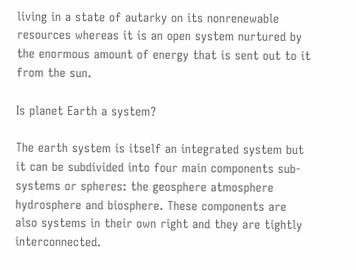living in a state of autarky on its nonrenewable resources whereas it is an open system nurtured by the enormous amount of energy that is sent out to it from the sun.

Is planet Earth a system?

The earth system is itself an integrated system but it can be subdivided into four main components sub-systems or spheres: the geosphere atmosphere hydrosphere and biosphere. These components are also systems in their own right and they are tightly interconnected.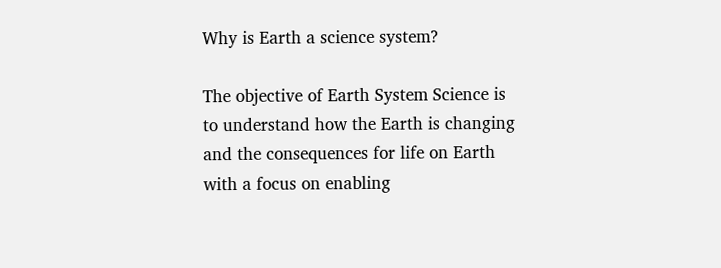Why is Earth a science system?

The objective of Earth System Science is to understand how the Earth is changing and the consequences for life on Earth with a focus on enabling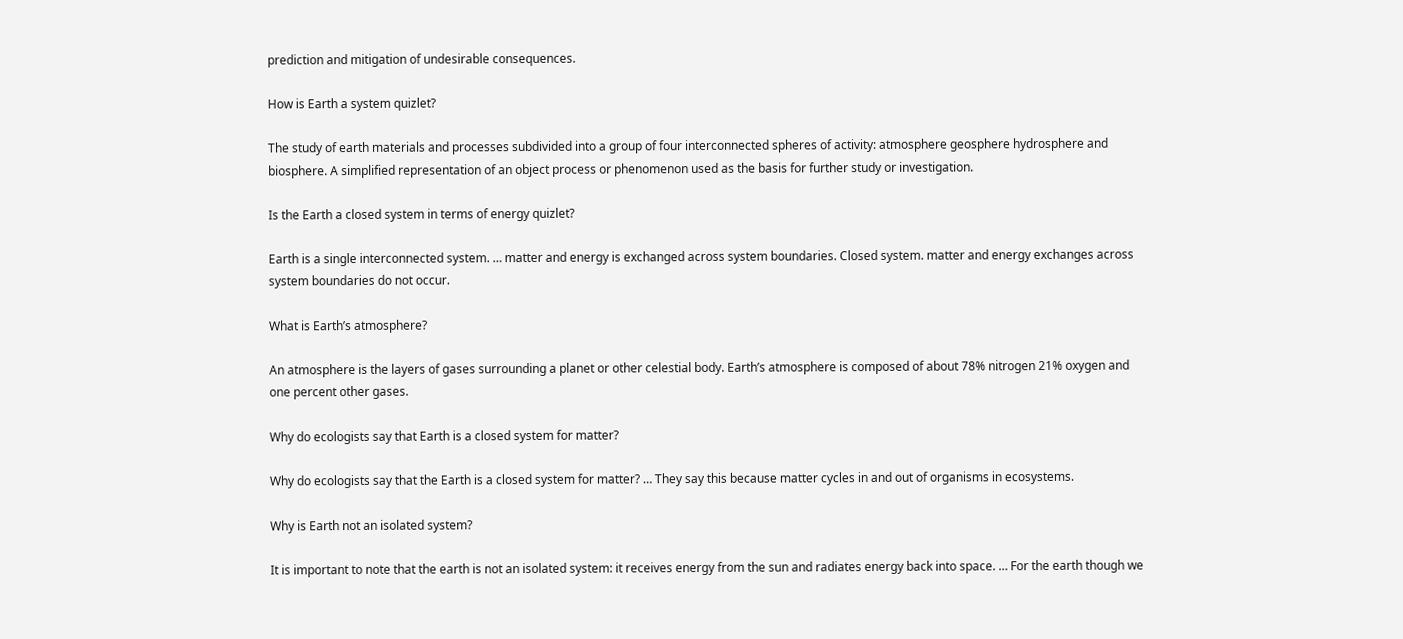prediction and mitigation of undesirable consequences.

How is Earth a system quizlet?

The study of earth materials and processes subdivided into a group of four interconnected spheres of activity: atmosphere geosphere hydrosphere and biosphere. A simplified representation of an object process or phenomenon used as the basis for further study or investigation.

Is the Earth a closed system in terms of energy quizlet?

Earth is a single interconnected system. … matter and energy is exchanged across system boundaries. Closed system. matter and energy exchanges across system boundaries do not occur.

What is Earth’s atmosphere?

An atmosphere is the layers of gases surrounding a planet or other celestial body. Earth’s atmosphere is composed of about 78% nitrogen 21% oxygen and one percent other gases.

Why do ecologists say that Earth is a closed system for matter?

Why do ecologists say that the Earth is a closed system for matter? … They say this because matter cycles in and out of organisms in ecosystems.

Why is Earth not an isolated system?

It is important to note that the earth is not an isolated system: it receives energy from the sun and radiates energy back into space. … For the earth though we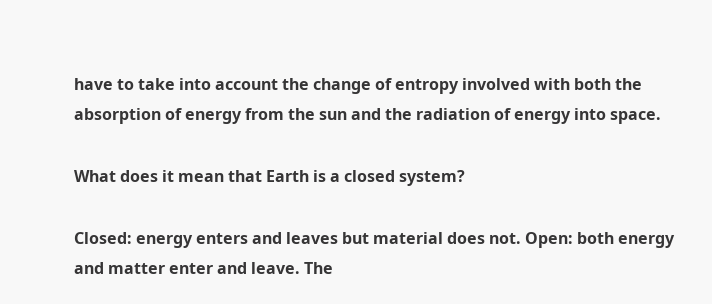have to take into account the change of entropy involved with both the absorption of energy from the sun and the radiation of energy into space.

What does it mean that Earth is a closed system?

Closed: energy enters and leaves but material does not. Open: both energy and matter enter and leave. The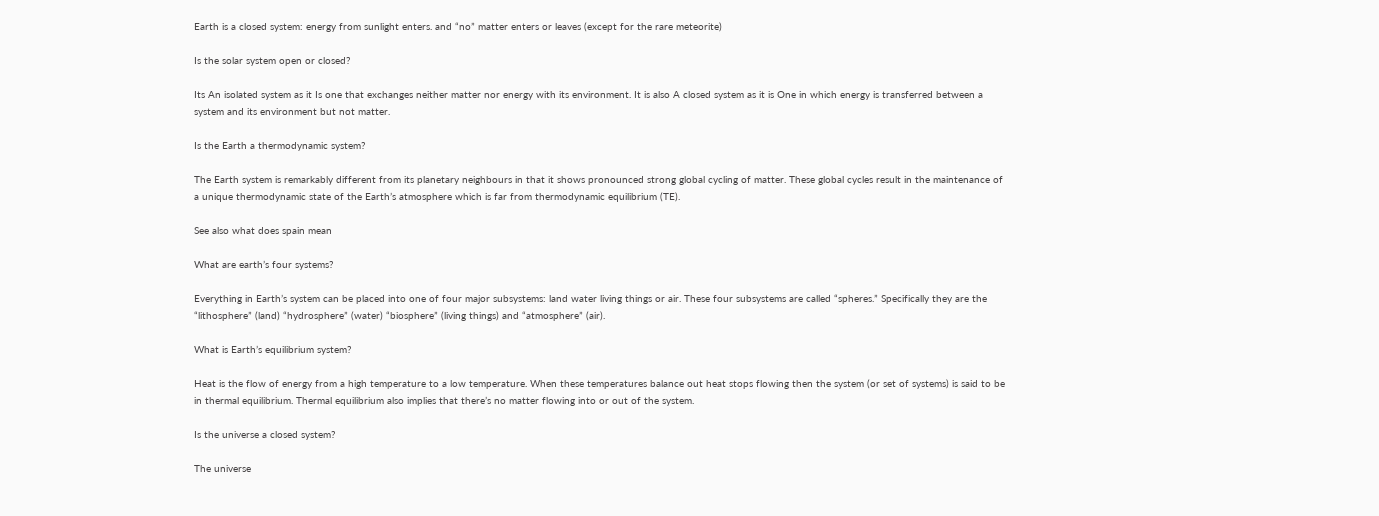Earth is a closed system: energy from sunlight enters. and “no” matter enters or leaves (except for the rare meteorite)

Is the solar system open or closed?

Its An isolated system as it Is one that exchanges neither matter nor energy with its environment. It is also A closed system as it is One in which energy is transferred between a system and its environment but not matter.

Is the Earth a thermodynamic system?

The Earth system is remarkably different from its planetary neighbours in that it shows pronounced strong global cycling of matter. These global cycles result in the maintenance of a unique thermodynamic state of the Earth’s atmosphere which is far from thermodynamic equilibrium (TE).

See also what does spain mean

What are earth’s four systems?

Everything in Earth’s system can be placed into one of four major subsystems: land water living things or air. These four subsystems are called “spheres.” Specifically they are the “lithosphere” (land) “hydrosphere” (water) “biosphere” (living things) and “atmosphere” (air).

What is Earth’s equilibrium system?

Heat is the flow of energy from a high temperature to a low temperature. When these temperatures balance out heat stops flowing then the system (or set of systems) is said to be in thermal equilibrium. Thermal equilibrium also implies that there’s no matter flowing into or out of the system.

Is the universe a closed system?

The universe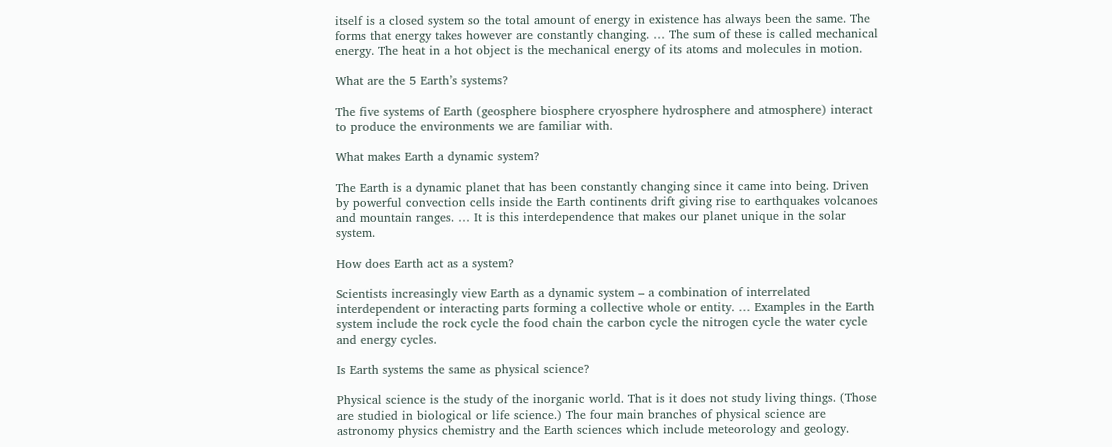itself is a closed system so the total amount of energy in existence has always been the same. The forms that energy takes however are constantly changing. … The sum of these is called mechanical energy. The heat in a hot object is the mechanical energy of its atoms and molecules in motion.

What are the 5 Earth’s systems?

The five systems of Earth (geosphere biosphere cryosphere hydrosphere and atmosphere) interact to produce the environments we are familiar with.

What makes Earth a dynamic system?

The Earth is a dynamic planet that has been constantly changing since it came into being. Driven by powerful convection cells inside the Earth continents drift giving rise to earthquakes volcanoes and mountain ranges. … It is this interdependence that makes our planet unique in the solar system.

How does Earth act as a system?

Scientists increasingly view Earth as a dynamic system – a combination of interrelated interdependent or interacting parts forming a collective whole or entity. … Examples in the Earth system include the rock cycle the food chain the carbon cycle the nitrogen cycle the water cycle and energy cycles.

Is Earth systems the same as physical science?

Physical science is the study of the inorganic world. That is it does not study living things. (Those are studied in biological or life science.) The four main branches of physical science are astronomy physics chemistry and the Earth sciences which include meteorology and geology.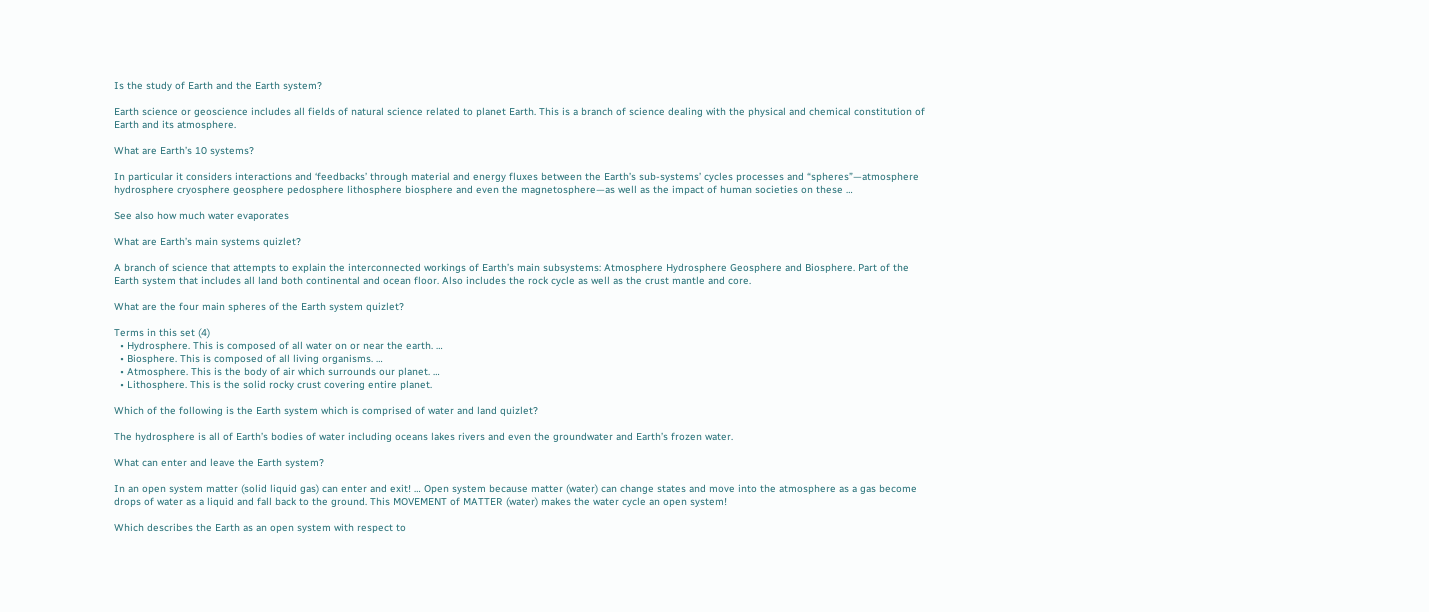Is the study of Earth and the Earth system?

Earth science or geoscience includes all fields of natural science related to planet Earth. This is a branch of science dealing with the physical and chemical constitution of Earth and its atmosphere.

What are Earth’s 10 systems?

In particular it considers interactions and ‘feedbacks’ through material and energy fluxes between the Earth’s sub-systems’ cycles processes and “spheres”—atmosphere hydrosphere cryosphere geosphere pedosphere lithosphere biosphere and even the magnetosphere—as well as the impact of human societies on these …

See also how much water evaporates

What are Earth’s main systems quizlet?

A branch of science that attempts to explain the interconnected workings of Earth’s main subsystems: Atmosphere Hydrosphere Geosphere and Biosphere. Part of the Earth system that includes all land both continental and ocean floor. Also includes the rock cycle as well as the crust mantle and core.

What are the four main spheres of the Earth system quizlet?

Terms in this set (4)
  • Hydrosphere. This is composed of all water on or near the earth. …
  • Biosphere. This is composed of all living organisms. …
  • Atmosphere. This is the body of air which surrounds our planet. …
  • Lithosphere. This is the solid rocky crust covering entire planet.

Which of the following is the Earth system which is comprised of water and land quizlet?

The hydrosphere is all of Earth’s bodies of water including oceans lakes rivers and even the groundwater and Earth’s frozen water.

What can enter and leave the Earth system?

In an open system matter (solid liquid gas) can enter and exit! … Open system because matter (water) can change states and move into the atmosphere as a gas become drops of water as a liquid and fall back to the ground. This MOVEMENT of MATTER (water) makes the water cycle an open system!

Which describes the Earth as an open system with respect to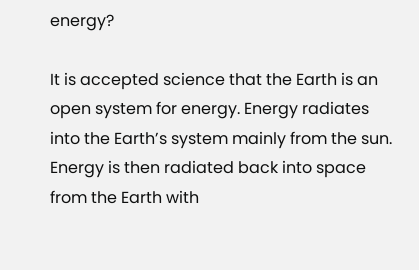energy?

It is accepted science that the Earth is an open system for energy. Energy radiates into the Earth’s system mainly from the sun. Energy is then radiated back into space from the Earth with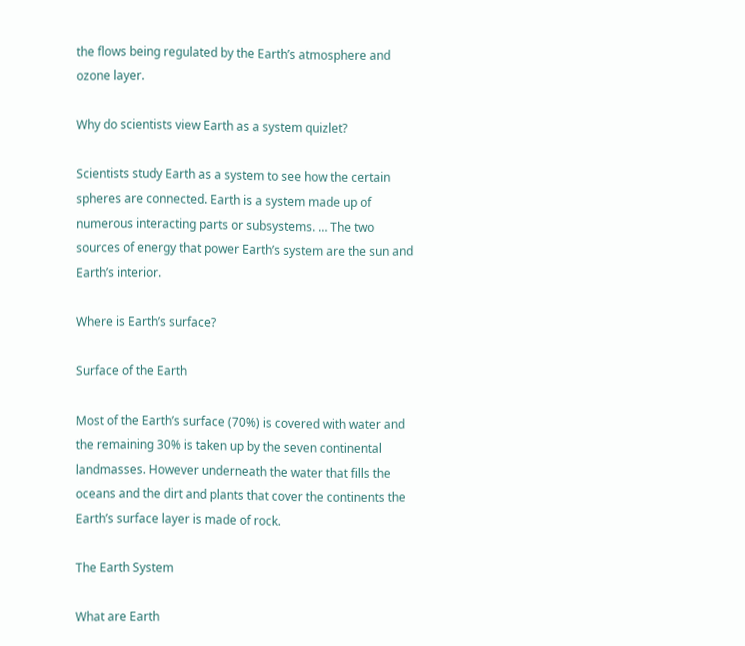the flows being regulated by the Earth’s atmosphere and ozone layer.

Why do scientists view Earth as a system quizlet?

Scientists study Earth as a system to see how the certain spheres are connected. Earth is a system made up of numerous interacting parts or subsystems. … The two sources of energy that power Earth’s system are the sun and Earth’s interior.

Where is Earth’s surface?

Surface of the Earth

Most of the Earth’s surface (70%) is covered with water and the remaining 30% is taken up by the seven continental landmasses. However underneath the water that fills the oceans and the dirt and plants that cover the continents the Earth’s surface layer is made of rock.

The Earth System

What are Earth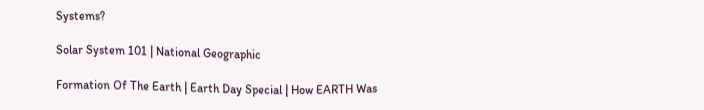Systems?

Solar System 101 | National Geographic

Formation Of The Earth | Earth Day Special | How EARTH Was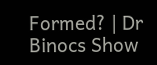Formed? | Dr Binocs Show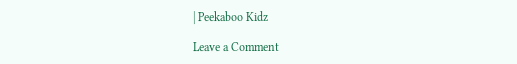| Peekaboo Kidz

Leave a Comment